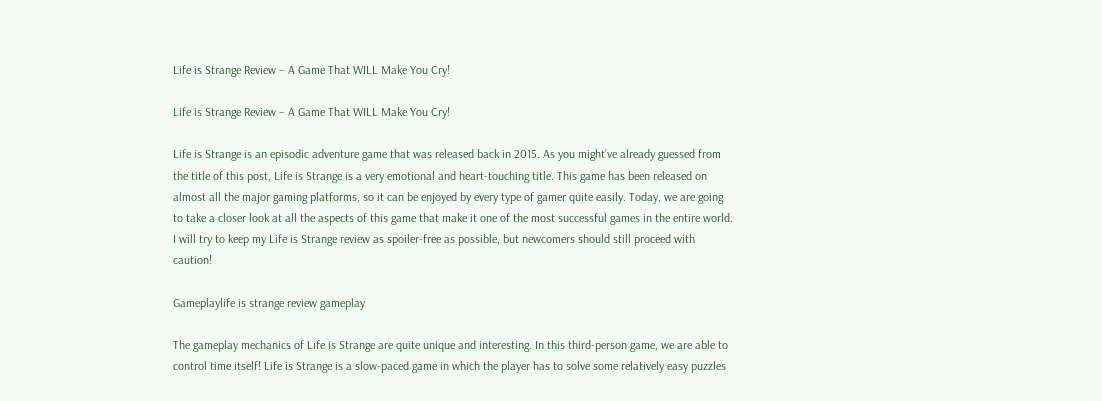Life is Strange Review – A Game That WILL Make You Cry!

Life is Strange Review – A Game That WILL Make You Cry!

Life is Strange is an episodic adventure game that was released back in 2015. As you might’ve already guessed from the title of this post, Life is Strange is a very emotional and heart-touching title. This game has been released on almost all the major gaming platforms, so it can be enjoyed by every type of gamer quite easily. Today, we are going to take a closer look at all the aspects of this game that make it one of the most successful games in the entire world. I will try to keep my Life is Strange review as spoiler-free as possible, but newcomers should still proceed with caution!

Gameplaylife is strange review gameplay

The gameplay mechanics of Life is Strange are quite unique and interesting. In this third-person game, we are able to control time itself! Life is Strange is a slow-paced game in which the player has to solve some relatively easy puzzles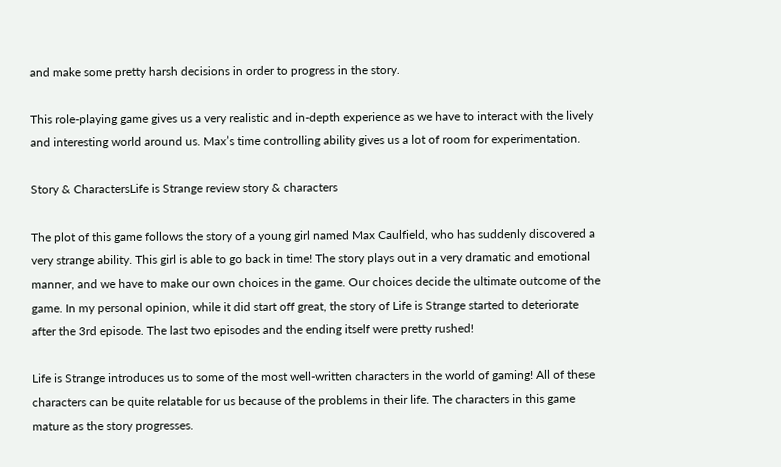and make some pretty harsh decisions in order to progress in the story.

This role-playing game gives us a very realistic and in-depth experience as we have to interact with the lively and interesting world around us. Max’s time controlling ability gives us a lot of room for experimentation.

Story & CharactersLife is Strange review story & characters

The plot of this game follows the story of a young girl named Max Caulfield, who has suddenly discovered a very strange ability. This girl is able to go back in time! The story plays out in a very dramatic and emotional manner, and we have to make our own choices in the game. Our choices decide the ultimate outcome of the game. In my personal opinion, while it did start off great, the story of Life is Strange started to deteriorate after the 3rd episode. The last two episodes and the ending itself were pretty rushed!

Life is Strange introduces us to some of the most well-written characters in the world of gaming! All of these characters can be quite relatable for us because of the problems in their life. The characters in this game mature as the story progresses.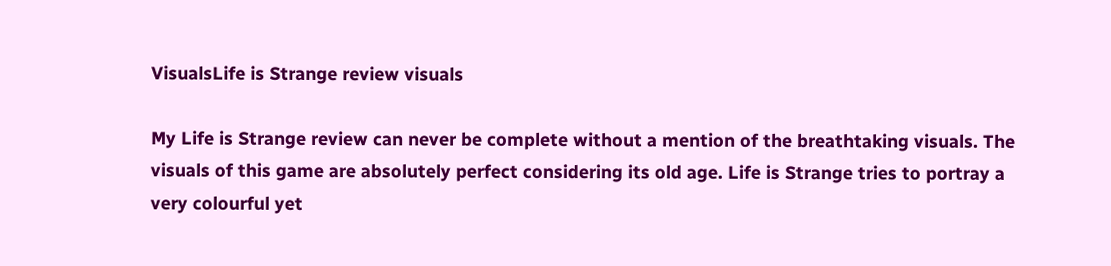VisualsLife is Strange review visuals

My Life is Strange review can never be complete without a mention of the breathtaking visuals. The visuals of this game are absolutely perfect considering its old age. Life is Strange tries to portray a very colourful yet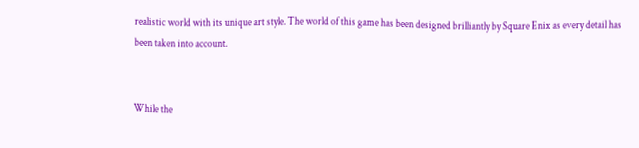realistic world with its unique art style. The world of this game has been designed brilliantly by Square Enix as every detail has been taken into account.


While the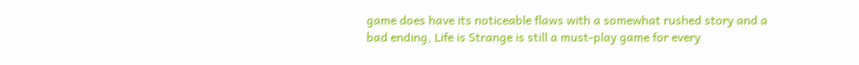game does have its noticeable flaws with a somewhat rushed story and a bad ending, Life is Strange is still a must-play game for every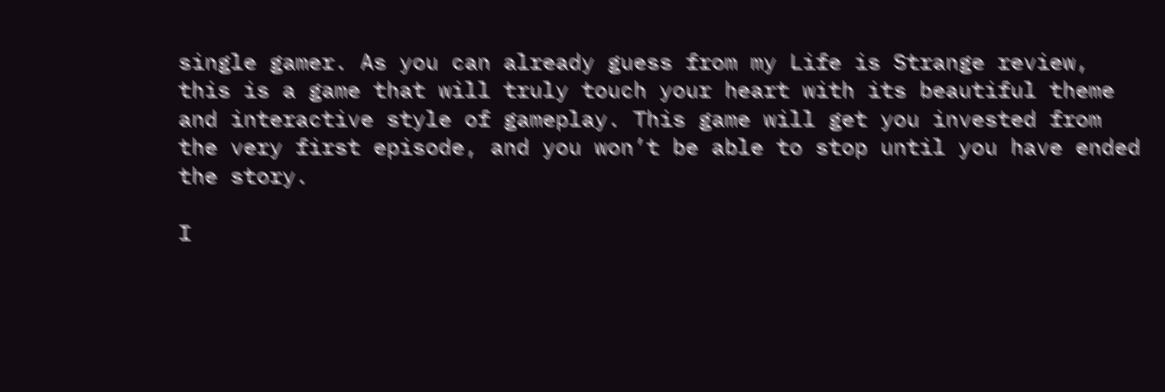single gamer. As you can already guess from my Life is Strange review, this is a game that will truly touch your heart with its beautiful theme and interactive style of gameplay. This game will get you invested from the very first episode, and you won’t be able to stop until you have ended the story.

I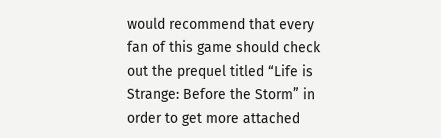would recommend that every fan of this game should check out the prequel titled “Life is Strange: Before the Storm” in order to get more attached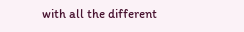with all the different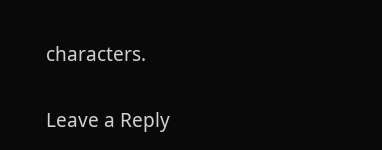characters.

Leave a Reply